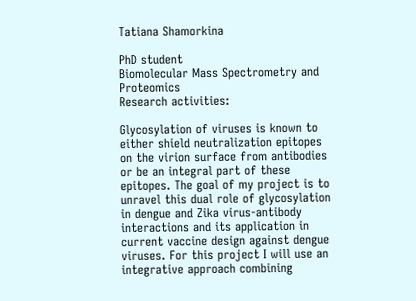Tatiana Shamorkina

PhD student
Biomolecular Mass Spectrometry and Proteomics
Research activities:

Glycosylation of viruses is known to either shield neutralization epitopes on the virion surface from antibodies or be an integral part of these epitopes. The goal of my project is to unravel this dual role of glycosylation in dengue and Zika virus-antibody interactions and its application in current vaccine design against dengue viruses. For this project I will use an integrative approach combining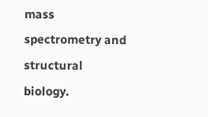mass spectrometry and structural biology.